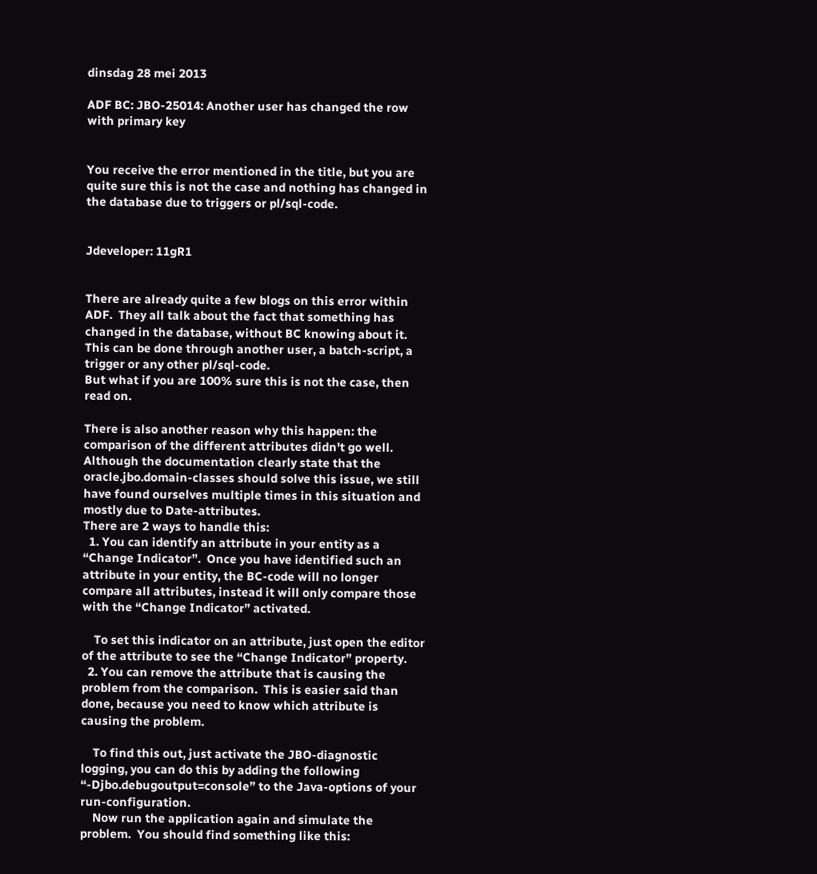dinsdag 28 mei 2013

ADF BC: JBO-25014: Another user has changed the row with primary key


You receive the error mentioned in the title, but you are quite sure this is not the case and nothing has changed in the database due to triggers or pl/sql-code.


Jdeveloper: 11gR1


There are already quite a few blogs on this error within ADF.  They all talk about the fact that something has changed in the database, without BC knowing about it.  This can be done through another user, a batch-script, a trigger or any other pl/sql-code.
But what if you are 100% sure this is not the case, then read on.

There is also another reason why this happen: the comparison of the different attributes didn't go well.  Although the documentation clearly state that the oracle.jbo.domain-classes should solve this issue, we still have found ourselves multiple times in this situation and mostly due to Date-attributes.
There are 2 ways to handle this:
  1. You can identify an attribute in your entity as a “Change Indicator”.  Once you have identified such an attribute in your entity, the BC-code will no longer compare all attributes, instead it will only compare those with the “Change Indicator” activated.

    To set this indicator on an attribute, just open the editor of the attribute to see the “Change Indicator” property.
  2. You can remove the attribute that is causing the problem from the comparison.  This is easier said than done, because you need to know which attribute is causing the problem.

    To find this out, just activate the JBO-diagnostic logging, you can do this by adding the following “-Djbo.debugoutput=console” to the Java-options of your run-configuration.
    Now run the application again and simulate the problem.  You should find something like this: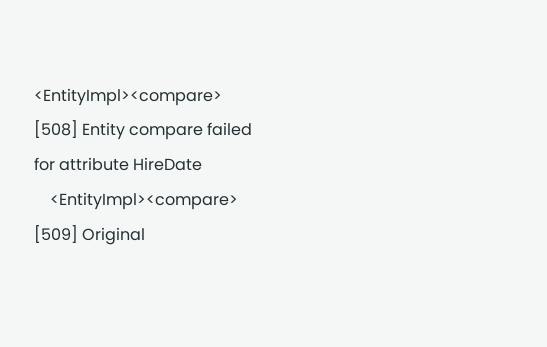<EntityImpl><compare> [508] Entity compare failed for attribute HireDate
    <EntityImpl><compare> [509] Original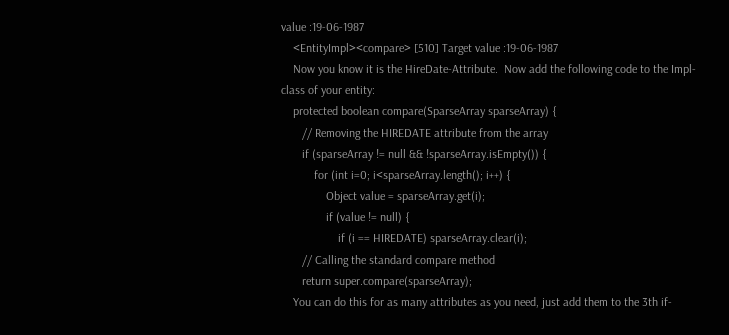value :19-06-1987
    <EntityImpl><compare> [510] Target value :19-06-1987
    Now you know it is the HireDate-Attribute.  Now add the following code to the Impl-class of your entity:
    protected boolean compare(SparseArray sparseArray) {
       // Removing the HIREDATE attribute from the array
       if (sparseArray != null && !sparseArray.isEmpty()) {
           for (int i=0; i<sparseArray.length(); i++) {
               Object value = sparseArray.get(i);
               if (value != null) {
                   if (i == HIREDATE) sparseArray.clear(i);
       // Calling the standard compare method
       return super.compare(sparseArray);
    You can do this for as many attributes as you need, just add them to the 3th if-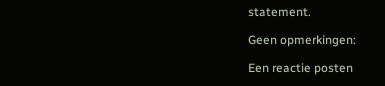statement.

Geen opmerkingen:

Een reactie posten